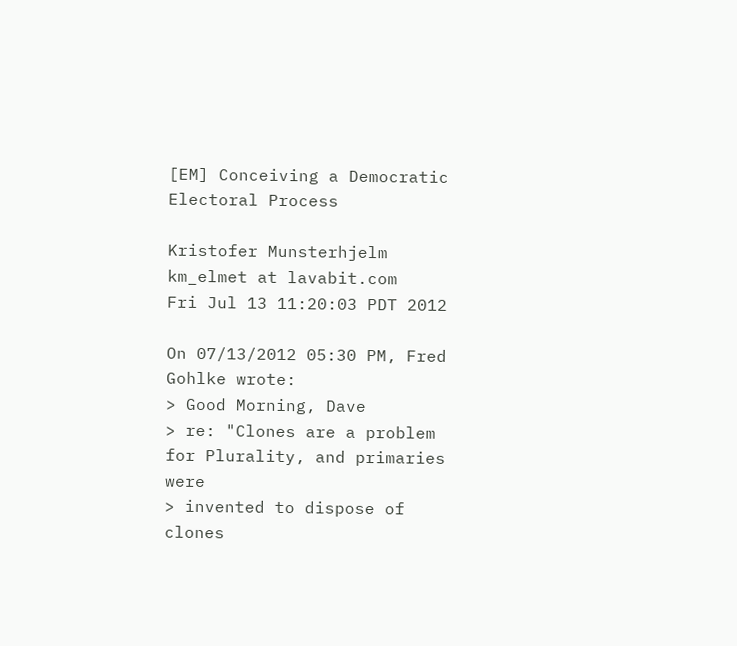[EM] Conceiving a Democratic Electoral Process

Kristofer Munsterhjelm km_elmet at lavabit.com
Fri Jul 13 11:20:03 PDT 2012

On 07/13/2012 05:30 PM, Fred Gohlke wrote:
> Good Morning, Dave
> re: "Clones are a problem for Plurality, and primaries were
> invented to dispose of clones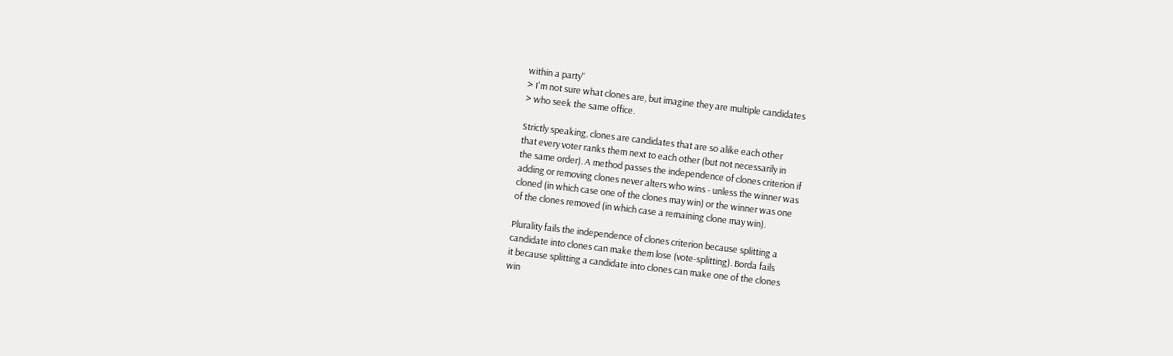within a party"
> I'm not sure what clones are, but imagine they are multiple candidates
> who seek the same office.

Strictly speaking, clones are candidates that are so alike each other
that every voter ranks them next to each other (but not necessarily in
the same order). A method passes the independence of clones criterion if
adding or removing clones never alters who wins - unless the winner was
cloned (in which case one of the clones may win) or the winner was one
of the clones removed (in which case a remaining clone may win).

Plurality fails the independence of clones criterion because splitting a
candidate into clones can make them lose (vote-splitting). Borda fails
it because splitting a candidate into clones can make one of the clones
win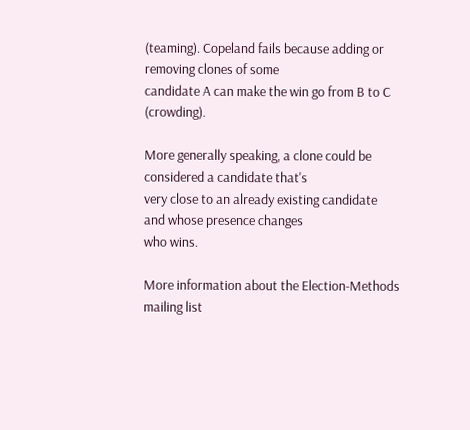(teaming). Copeland fails because adding or removing clones of some
candidate A can make the win go from B to C (crowding).

More generally speaking, a clone could be considered a candidate that's
very close to an already existing candidate and whose presence changes
who wins.

More information about the Election-Methods mailing list